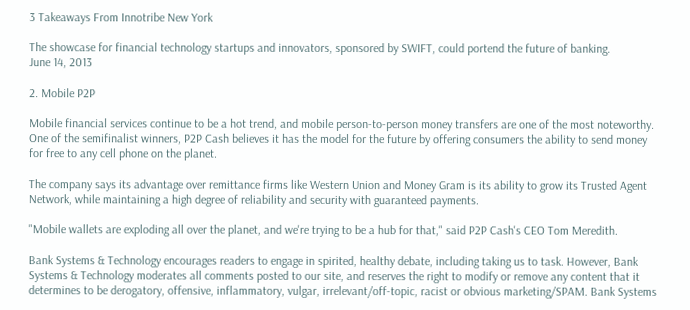3 Takeaways From Innotribe New York

The showcase for financial technology startups and innovators, sponsored by SWIFT, could portend the future of banking.
June 14, 2013

2. Mobile P2P

Mobile financial services continue to be a hot trend, and mobile person-to-person money transfers are one of the most noteworthy. One of the semifinalist winners, P2P Cash believes it has the model for the future by offering consumers the ability to send money for free to any cell phone on the planet.

The company says its advantage over remittance firms like Western Union and Money Gram is its ability to grow its Trusted Agent Network, while maintaining a high degree of reliability and security with guaranteed payments.

"Mobile wallets are exploding all over the planet, and we're trying to be a hub for that," said P2P Cash's CEO Tom Meredith.

Bank Systems & Technology encourages readers to engage in spirited, healthy debate, including taking us to task. However, Bank Systems & Technology moderates all comments posted to our site, and reserves the right to modify or remove any content that it determines to be derogatory, offensive, inflammatory, vulgar, irrelevant/off-topic, racist or obvious marketing/SPAM. Bank Systems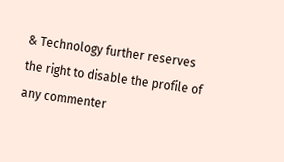& Technology further reserves the right to disable the profile of any commenter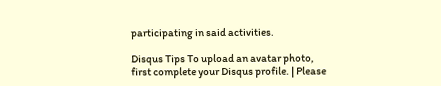participating in said activities.

Disqus Tips To upload an avatar photo, first complete your Disqus profile. | Please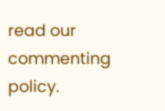read our commenting policy.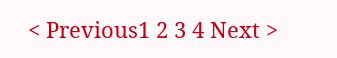< Previous1 2 3 4 Next >